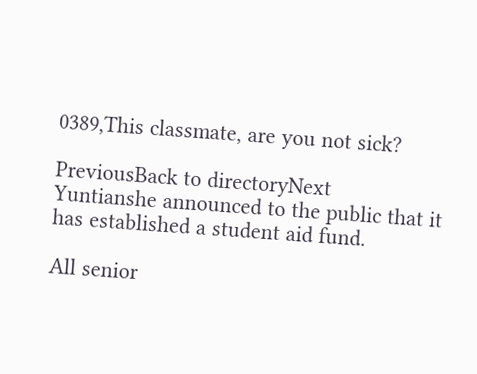0389,This classmate, are you not sick?

PreviousBack to directoryNext
Yuntianshe announced to the public that it has established a student aid fund.

All senior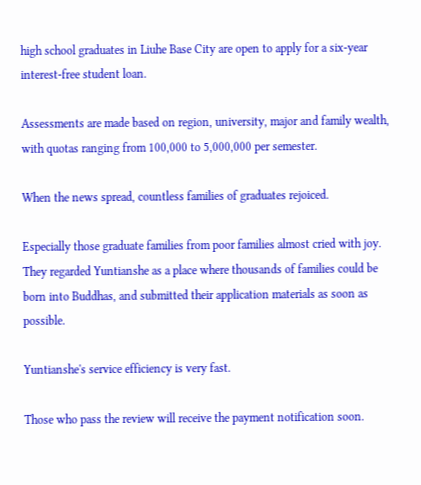high school graduates in Liuhe Base City are open to apply for a six-year interest-free student loan.

Assessments are made based on region, university, major and family wealth, with quotas ranging from 100,000 to 5,000,000 per semester.

When the news spread, countless families of graduates rejoiced.

Especially those graduate families from poor families almost cried with joy. They regarded Yuntianshe as a place where thousands of families could be born into Buddhas, and submitted their application materials as soon as possible.

Yuntianshe's service efficiency is very fast.

Those who pass the review will receive the payment notification soon.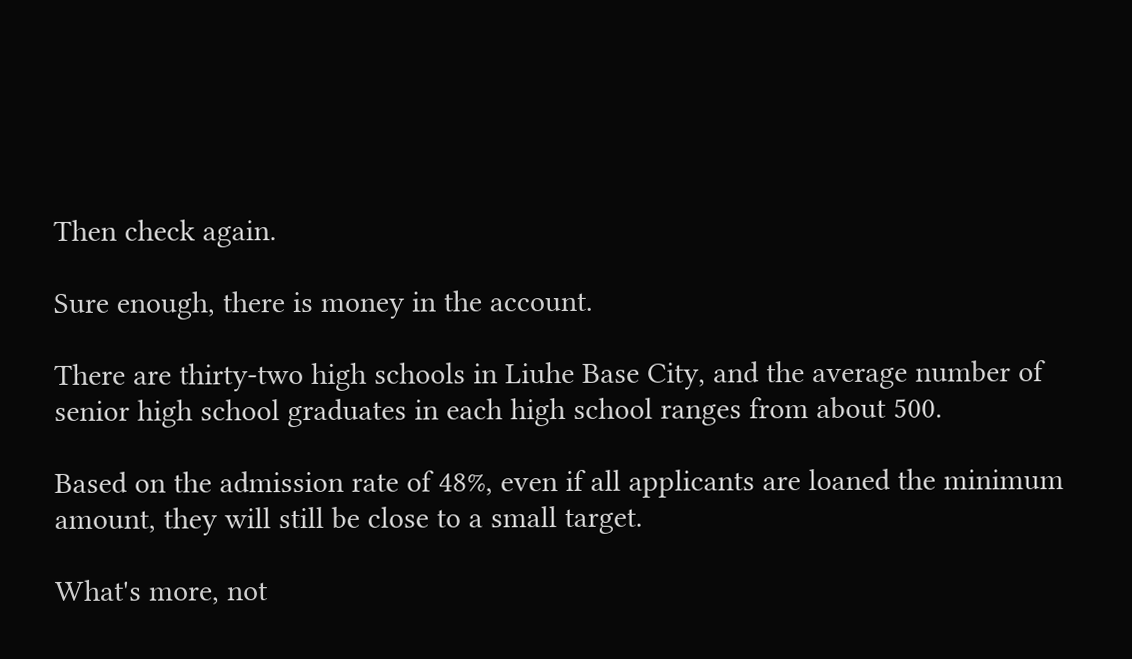Then check again.

Sure enough, there is money in the account.

There are thirty-two high schools in Liuhe Base City, and the average number of senior high school graduates in each high school ranges from about 500.

Based on the admission rate of 48%, even if all applicants are loaned the minimum amount, they will still be close to a small target.

What's more, not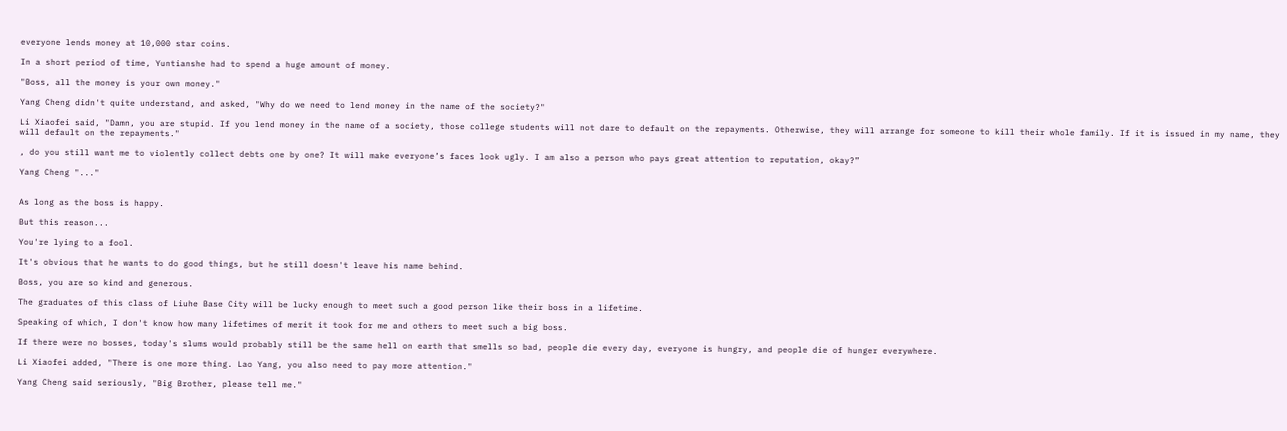everyone lends money at 10,000 star coins.

In a short period of time, Yuntianshe had to spend a huge amount of money.

"Boss, all the money is your own money."

Yang Cheng didn't quite understand, and asked, "Why do we need to lend money in the name of the society?"

Li Xiaofei said, "Damn, you are stupid. If you lend money in the name of a society, those college students will not dare to default on the repayments. Otherwise, they will arrange for someone to kill their whole family. If it is issued in my name, they will default on the repayments."

, do you still want me to violently collect debts one by one? It will make everyone’s faces look ugly. I am also a person who pays great attention to reputation, okay?”

Yang Cheng "..."


As long as the boss is happy.

But this reason...

You're lying to a fool.

It's obvious that he wants to do good things, but he still doesn't leave his name behind.

Boss, you are so kind and generous.

The graduates of this class of Liuhe Base City will be lucky enough to meet such a good person like their boss in a lifetime.

Speaking of which, I don't know how many lifetimes of merit it took for me and others to meet such a big boss.

If there were no bosses, today's slums would probably still be the same hell on earth that smells so bad, people die every day, everyone is hungry, and people die of hunger everywhere.

Li Xiaofei added, "There is one more thing. Lao Yang, you also need to pay more attention."

Yang Cheng said seriously, "Big Brother, please tell me."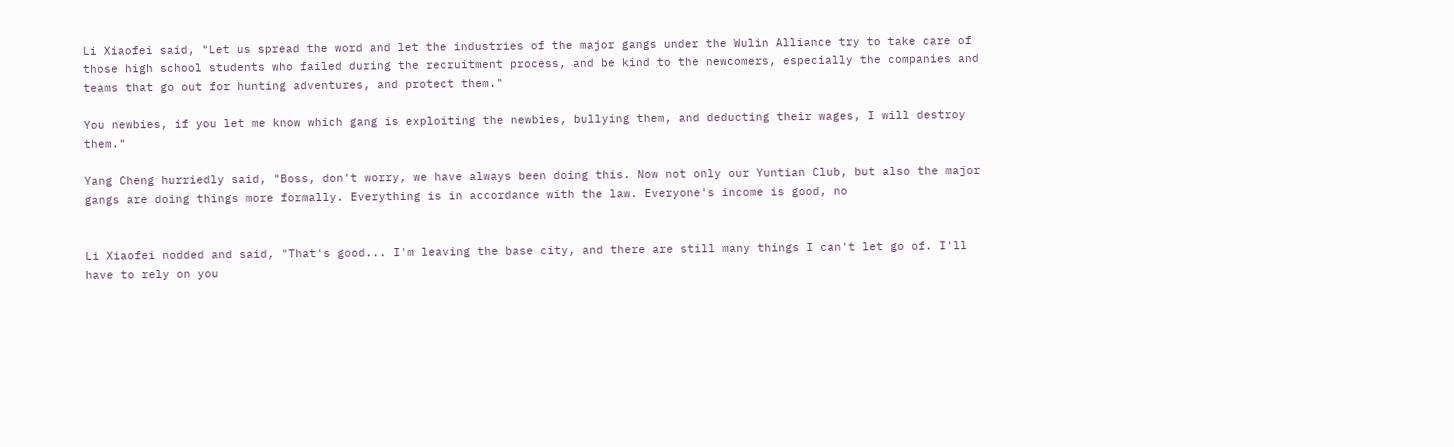Li Xiaofei said, "Let us spread the word and let the industries of the major gangs under the Wulin Alliance try to take care of those high school students who failed during the recruitment process, and be kind to the newcomers, especially the companies and teams that go out for hunting adventures, and protect them."

You newbies, if you let me know which gang is exploiting the newbies, bullying them, and deducting their wages, I will destroy them."

Yang Cheng hurriedly said, "Boss, don't worry, we have always been doing this. Now not only our Yuntian Club, but also the major gangs are doing things more formally. Everything is in accordance with the law. Everyone's income is good, no


Li Xiaofei nodded and said, "That's good... I'm leaving the base city, and there are still many things I can't let go of. I'll have to rely on you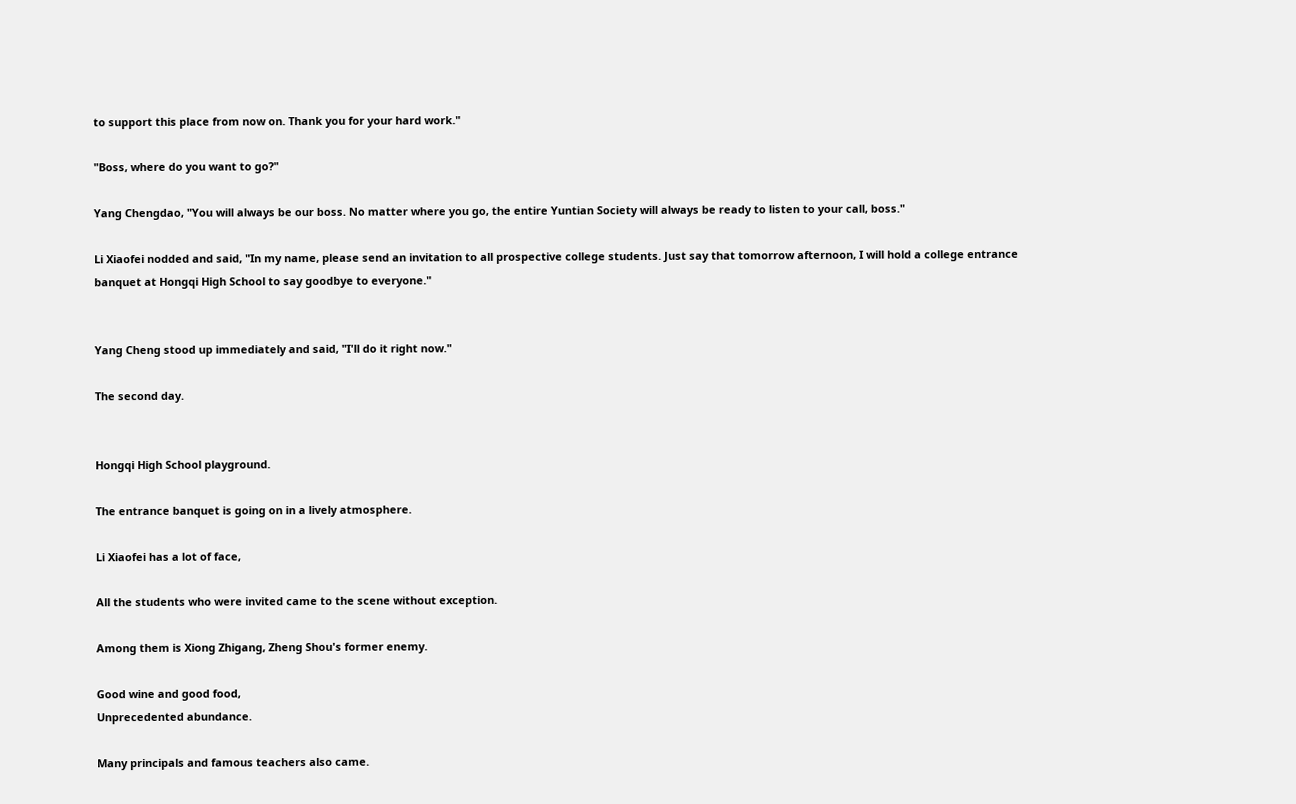to support this place from now on. Thank you for your hard work."

"Boss, where do you want to go?"

Yang Chengdao, "You will always be our boss. No matter where you go, the entire Yuntian Society will always be ready to listen to your call, boss."

Li Xiaofei nodded and said, "In my name, please send an invitation to all prospective college students. Just say that tomorrow afternoon, I will hold a college entrance banquet at Hongqi High School to say goodbye to everyone."


Yang Cheng stood up immediately and said, "I'll do it right now."

The second day.


Hongqi High School playground.

The entrance banquet is going on in a lively atmosphere.

Li Xiaofei has a lot of face,

All the students who were invited came to the scene without exception.

Among them is Xiong Zhigang, Zheng Shou's former enemy.

Good wine and good food,
Unprecedented abundance.

Many principals and famous teachers also came.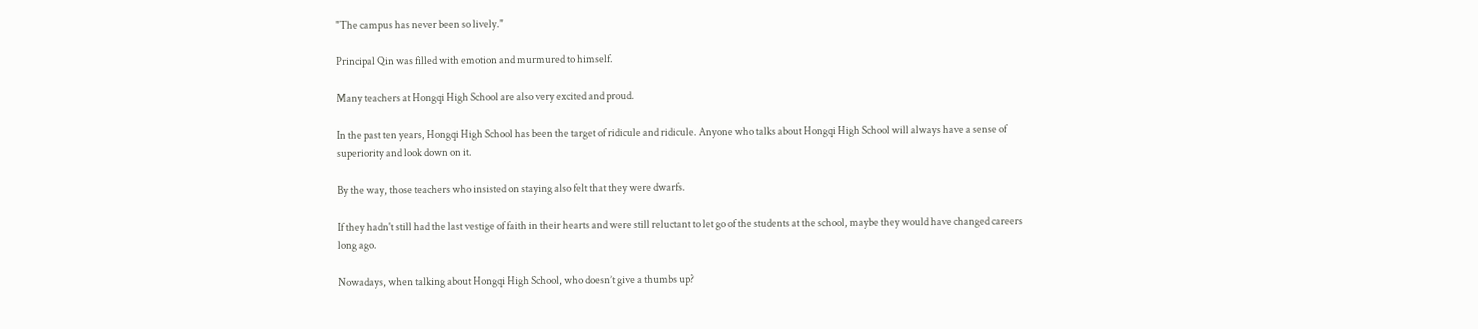"The campus has never been so lively."

Principal Qin was filled with emotion and murmured to himself.

Many teachers at Hongqi High School are also very excited and proud.

In the past ten years, Hongqi High School has been the target of ridicule and ridicule. Anyone who talks about Hongqi High School will always have a sense of superiority and look down on it.

By the way, those teachers who insisted on staying also felt that they were dwarfs.

If they hadn't still had the last vestige of faith in their hearts and were still reluctant to let go of the students at the school, maybe they would have changed careers long ago.

Nowadays, when talking about Hongqi High School, who doesn’t give a thumbs up?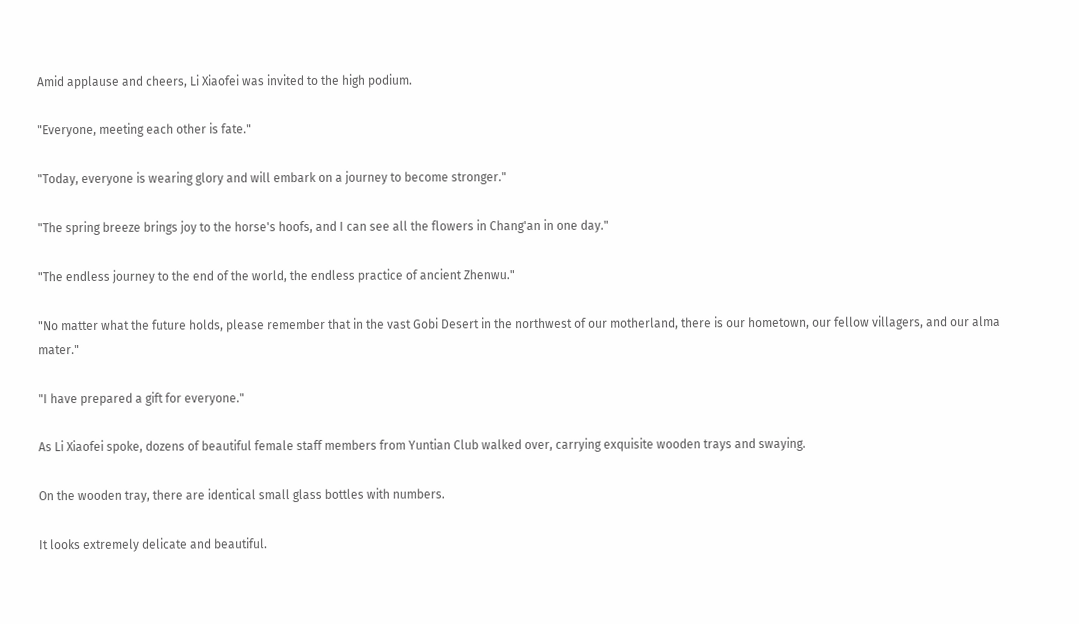Amid applause and cheers, Li Xiaofei was invited to the high podium.

"Everyone, meeting each other is fate."

"Today, everyone is wearing glory and will embark on a journey to become stronger."

"The spring breeze brings joy to the horse's hoofs, and I can see all the flowers in Chang'an in one day."

"The endless journey to the end of the world, the endless practice of ancient Zhenwu."

"No matter what the future holds, please remember that in the vast Gobi Desert in the northwest of our motherland, there is our hometown, our fellow villagers, and our alma mater."

"I have prepared a gift for everyone."

As Li Xiaofei spoke, dozens of beautiful female staff members from Yuntian Club walked over, carrying exquisite wooden trays and swaying.

On the wooden tray, there are identical small glass bottles with numbers.

It looks extremely delicate and beautiful.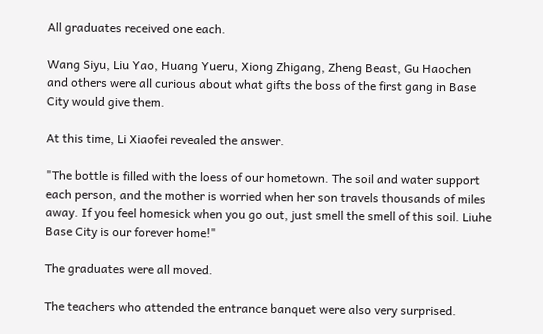All graduates received one each.

Wang Siyu, Liu Yao, Huang Yueru, Xiong Zhigang, Zheng Beast, Gu Haochen and others were all curious about what gifts the boss of the first gang in Base City would give them.

At this time, Li Xiaofei revealed the answer.

"The bottle is filled with the loess of our hometown. The soil and water support each person, and the mother is worried when her son travels thousands of miles away. If you feel homesick when you go out, just smell the smell of this soil. Liuhe Base City is our forever home!"

The graduates were all moved.

The teachers who attended the entrance banquet were also very surprised.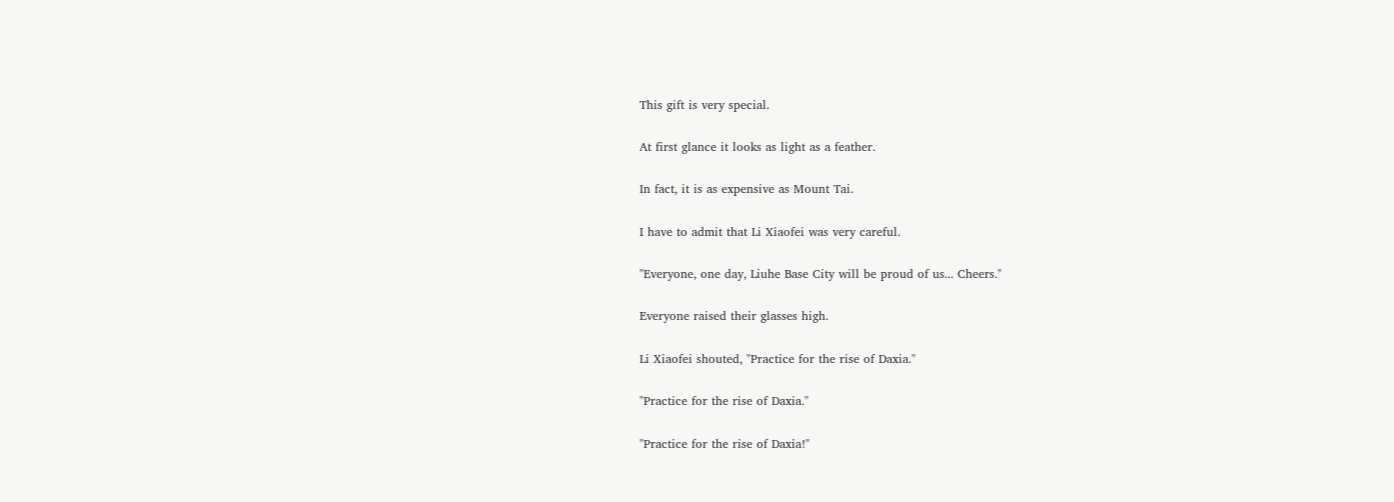This gift is very special.

At first glance it looks as light as a feather.

In fact, it is as expensive as Mount Tai.

I have to admit that Li Xiaofei was very careful.

"Everyone, one day, Liuhe Base City will be proud of us... Cheers."

Everyone raised their glasses high.

Li Xiaofei shouted, "Practice for the rise of Daxia."

"Practice for the rise of Daxia."

"Practice for the rise of Daxia!"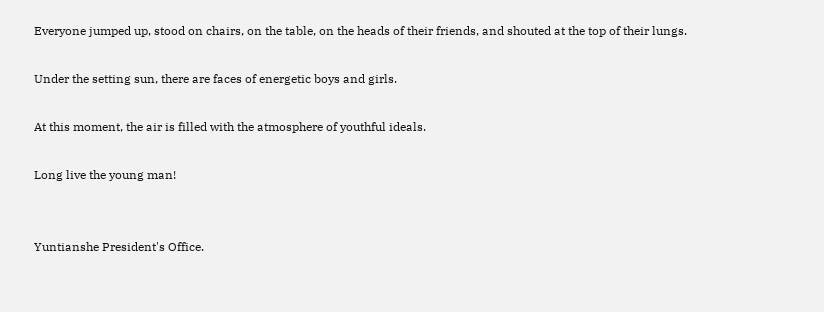Everyone jumped up, stood on chairs, on the table, on the heads of their friends, and shouted at the top of their lungs.

Under the setting sun, there are faces of energetic boys and girls.

At this moment, the air is filled with the atmosphere of youthful ideals.

Long live the young man!


Yuntianshe President's Office.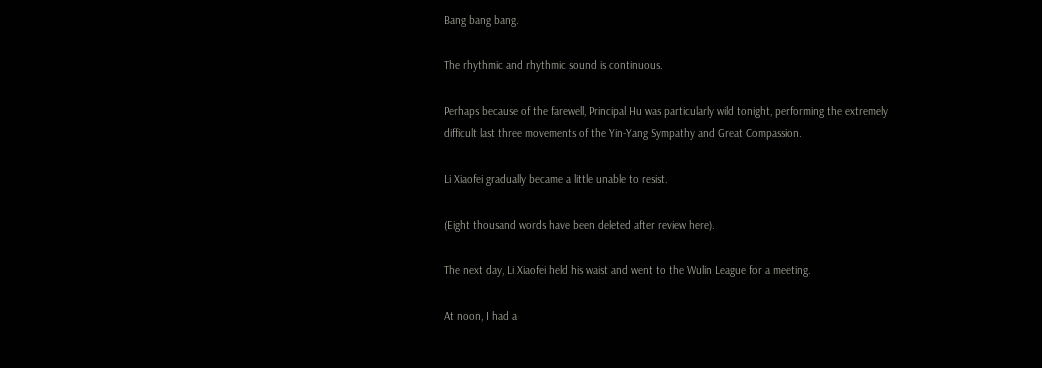Bang bang bang.

The rhythmic and rhythmic sound is continuous.

Perhaps because of the farewell, Principal Hu was particularly wild tonight, performing the extremely difficult last three movements of the Yin-Yang Sympathy and Great Compassion.

Li Xiaofei gradually became a little unable to resist.

(Eight thousand words have been deleted after review here).

The next day, Li Xiaofei held his waist and went to the Wulin League for a meeting.

At noon, I had a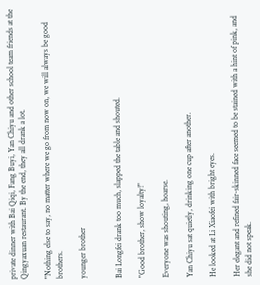private dinner with Bai Qiqi, Fang Buyi, Yan Chiyu and other school team friends at the Qingyaxuan restaurant. By the end, they all drank a lot.

"Nothing else to say, no matter where we go from now on, we will always be good brothers.

younger brother


Bai Longfei drank too much, slapped the table and shouted.

"Good brother, show loyalty!"

Everyone was shouting, hoarse.

Yan Chiyu sat quietly, drinking one cup after another.

He looked at Li Xiaofei with bright eyes.

Her elegant and refined fair-skinned face seemed to be stained with a hint of pink, and she did not speak.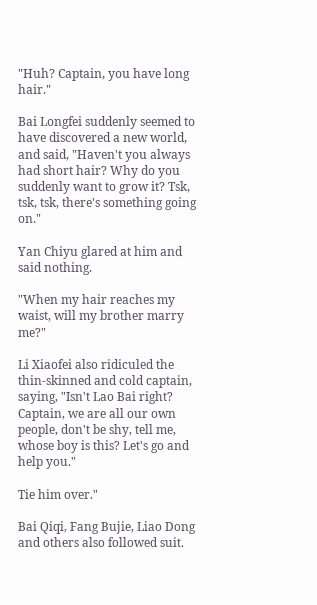"Huh? Captain, you have long hair."

Bai Longfei suddenly seemed to have discovered a new world, and said, "Haven't you always had short hair? Why do you suddenly want to grow it? Tsk, tsk, tsk, there's something going on."

Yan Chiyu glared at him and said nothing.

"When my hair reaches my waist, will my brother marry me?"

Li Xiaofei also ridiculed the thin-skinned and cold captain, saying, "Isn't Lao Bai right? Captain, we are all our own people, don't be shy, tell me, whose boy is this? Let's go and help you."

Tie him over."

Bai Qiqi, Fang Bujie, Liao Dong and others also followed suit.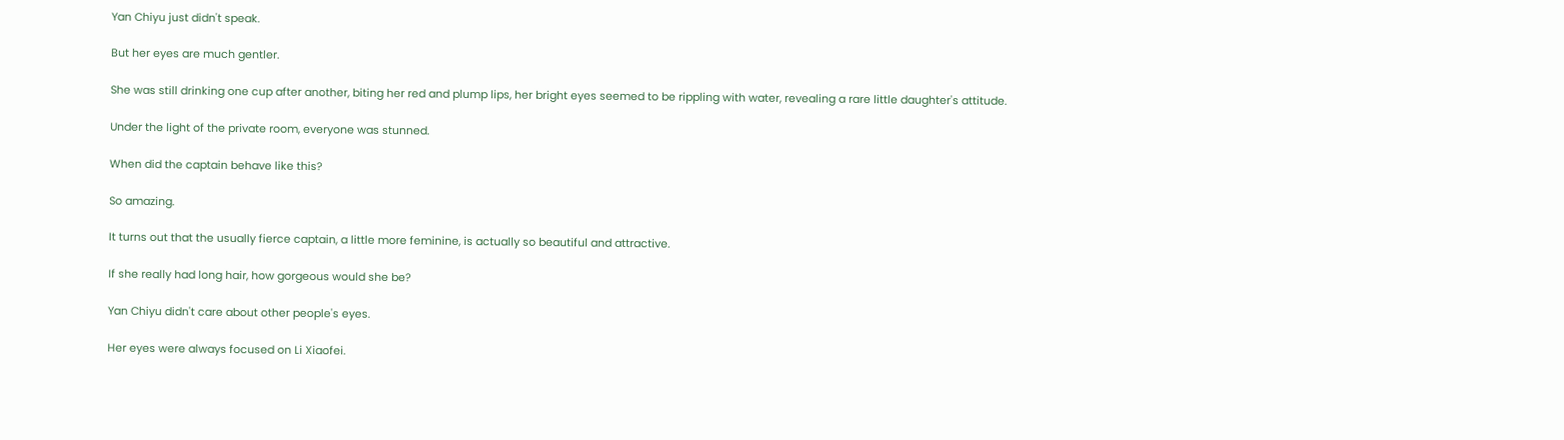Yan Chiyu just didn't speak.

But her eyes are much gentler.

She was still drinking one cup after another, biting her red and plump lips, her bright eyes seemed to be rippling with water, revealing a rare little daughter's attitude.

Under the light of the private room, everyone was stunned.

When did the captain behave like this?

So amazing.

It turns out that the usually fierce captain, a little more feminine, is actually so beautiful and attractive.

If she really had long hair, how gorgeous would she be?

Yan Chiyu didn't care about other people's eyes.

Her eyes were always focused on Li Xiaofei.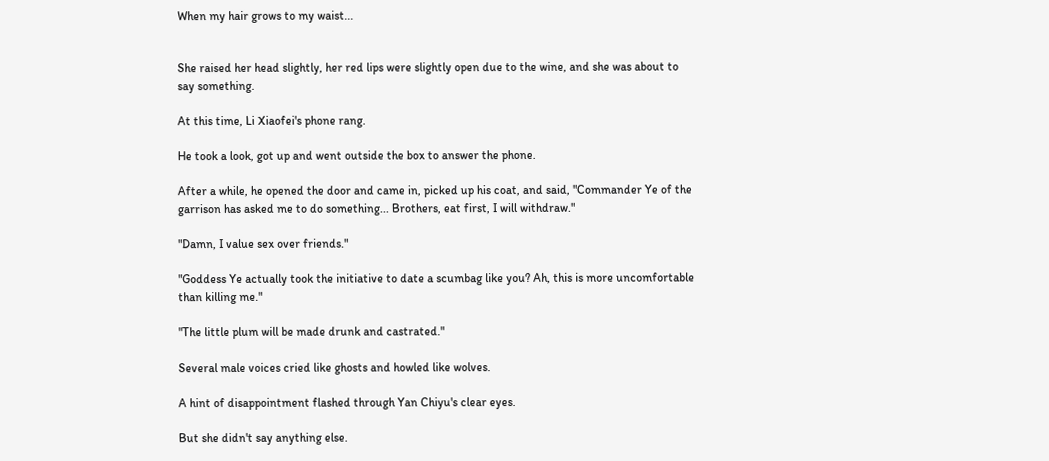When my hair grows to my waist...


She raised her head slightly, her red lips were slightly open due to the wine, and she was about to say something.

At this time, Li Xiaofei's phone rang.

He took a look, got up and went outside the box to answer the phone.

After a while, he opened the door and came in, picked up his coat, and said, "Commander Ye of the garrison has asked me to do something... Brothers, eat first, I will withdraw."

"Damn, I value sex over friends."

"Goddess Ye actually took the initiative to date a scumbag like you? Ah, this is more uncomfortable than killing me."

"The little plum will be made drunk and castrated."

Several male voices cried like ghosts and howled like wolves.

A hint of disappointment flashed through Yan Chiyu's clear eyes.

But she didn't say anything else.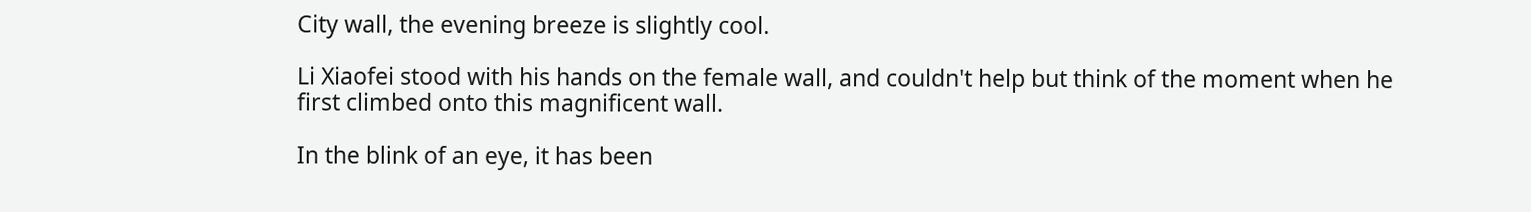City wall, the evening breeze is slightly cool.

Li Xiaofei stood with his hands on the female wall, and couldn't help but think of the moment when he first climbed onto this magnificent wall.

In the blink of an eye, it has been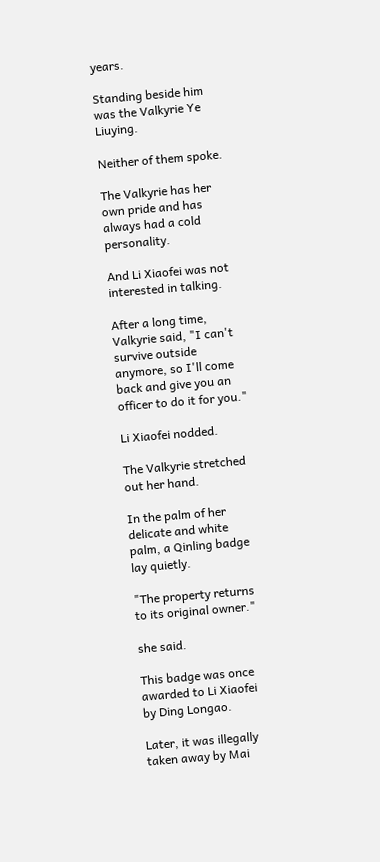years.

Standing beside him was the Valkyrie Ye Liuying.

Neither of them spoke.

The Valkyrie has her own pride and has always had a cold personality.

And Li Xiaofei was not interested in talking.

After a long time, Valkyrie said, "I can't survive outside anymore, so I'll come back and give you an officer to do it for you."

Li Xiaofei nodded.

The Valkyrie stretched out her hand.

In the palm of her delicate and white palm, a Qinling badge lay quietly.

"The property returns to its original owner."

she said.

This badge was once awarded to Li Xiaofei by Ding Longao.

Later, it was illegally taken away by Mai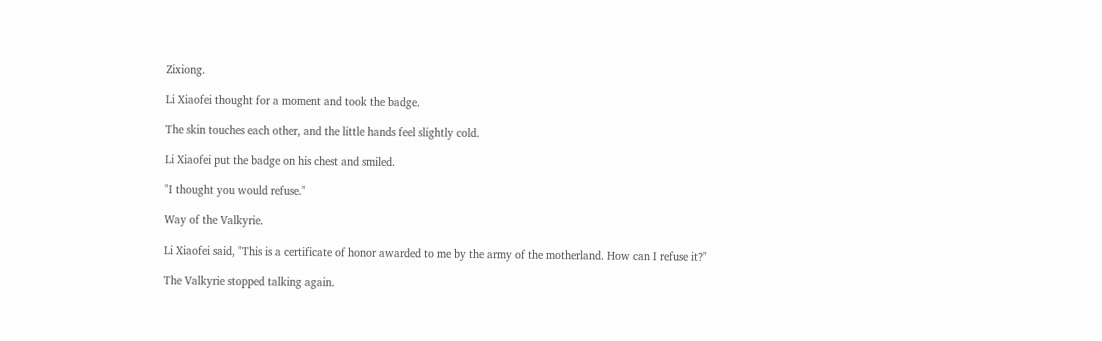Zixiong.

Li Xiaofei thought for a moment and took the badge.

The skin touches each other, and the little hands feel slightly cold.

Li Xiaofei put the badge on his chest and smiled.

"I thought you would refuse."

Way of the Valkyrie.

Li Xiaofei said, "This is a certificate of honor awarded to me by the army of the motherland. How can I refuse it?"

The Valkyrie stopped talking again.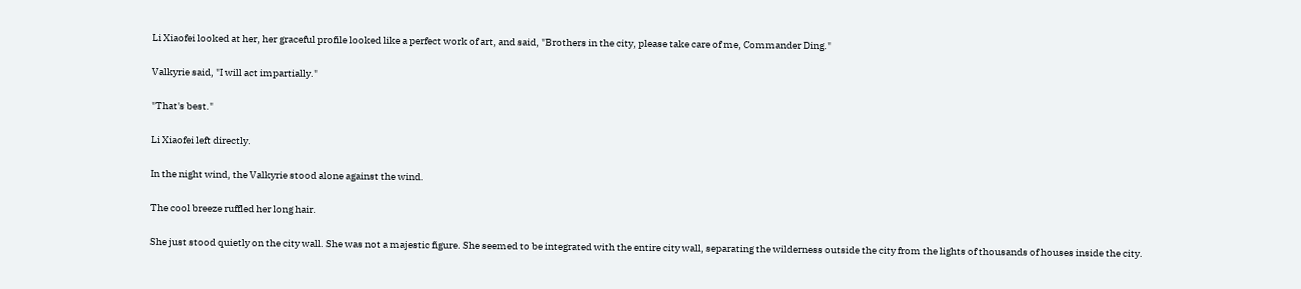Li Xiaofei looked at her, her graceful profile looked like a perfect work of art, and said, "Brothers in the city, please take care of me, Commander Ding."

Valkyrie said, "I will act impartially."

"That's best."

Li Xiaofei left directly.

In the night wind, the Valkyrie stood alone against the wind.

The cool breeze ruffled her long hair.

She just stood quietly on the city wall. She was not a majestic figure. She seemed to be integrated with the entire city wall, separating the wilderness outside the city from the lights of thousands of houses inside the city.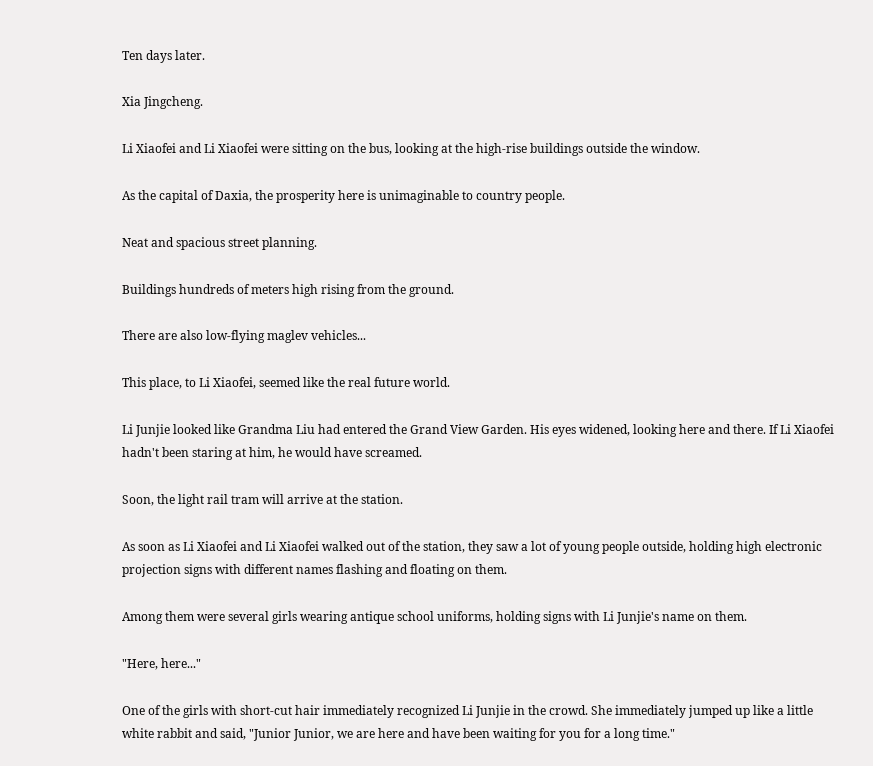Ten days later.

Xia Jingcheng.

Li Xiaofei and Li Xiaofei were sitting on the bus, looking at the high-rise buildings outside the window.

As the capital of Daxia, the prosperity here is unimaginable to country people.

Neat and spacious street planning.

Buildings hundreds of meters high rising from the ground.

There are also low-flying maglev vehicles...

This place, to Li Xiaofei, seemed like the real future world.

Li Junjie looked like Grandma Liu had entered the Grand View Garden. His eyes widened, looking here and there. If Li Xiaofei hadn't been staring at him, he would have screamed.

Soon, the light rail tram will arrive at the station.

As soon as Li Xiaofei and Li Xiaofei walked out of the station, they saw a lot of young people outside, holding high electronic projection signs with different names flashing and floating on them.

Among them were several girls wearing antique school uniforms, holding signs with Li Junjie's name on them.

"Here, here..."

One of the girls with short-cut hair immediately recognized Li Junjie in the crowd. She immediately jumped up like a little white rabbit and said, "Junior Junior, we are here and have been waiting for you for a long time."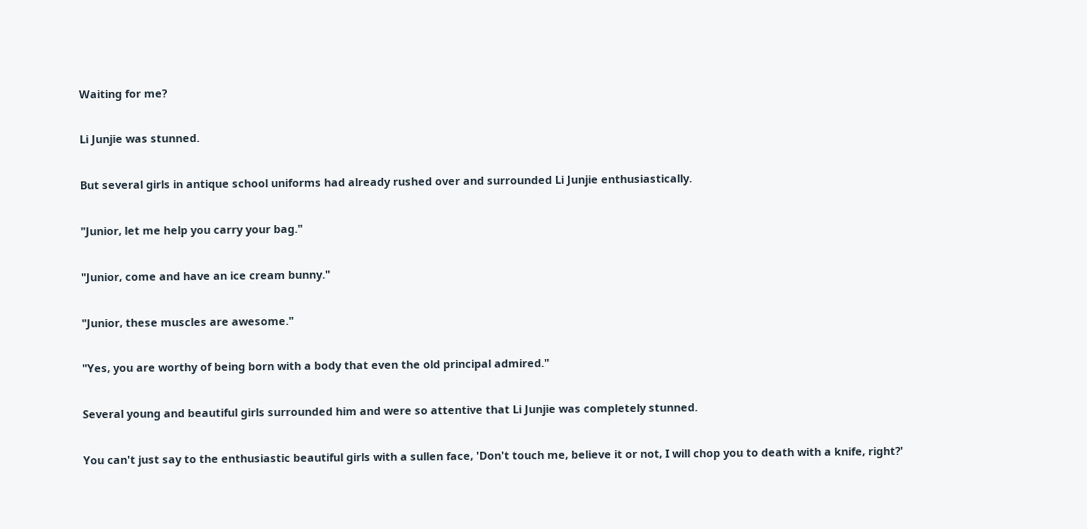Waiting for me?

Li Junjie was stunned.

But several girls in antique school uniforms had already rushed over and surrounded Li Junjie enthusiastically.

"Junior, let me help you carry your bag."

"Junior, come and have an ice cream bunny."

"Junior, these muscles are awesome."

"Yes, you are worthy of being born with a body that even the old principal admired."

Several young and beautiful girls surrounded him and were so attentive that Li Junjie was completely stunned.

You can't just say to the enthusiastic beautiful girls with a sullen face, 'Don't touch me, believe it or not, I will chop you to death with a knife, right?'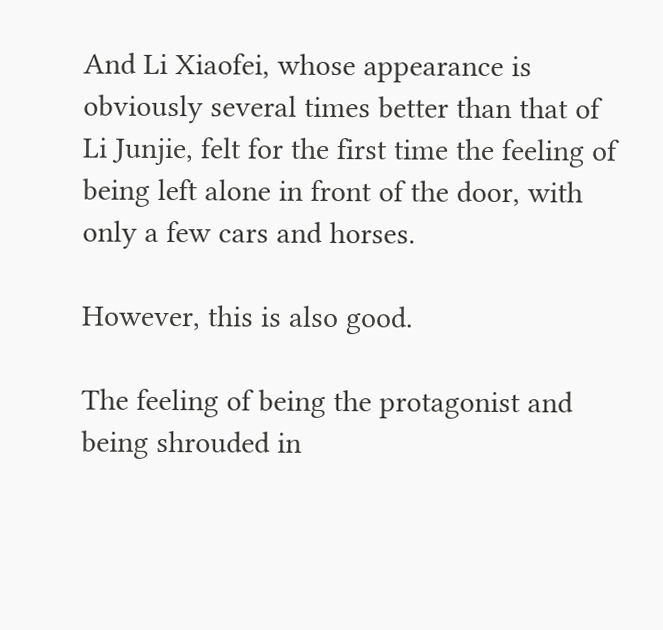And Li Xiaofei, whose appearance is obviously several times better than that of Li Junjie, felt for the first time the feeling of being left alone in front of the door, with only a few cars and horses.

However, this is also good.

The feeling of being the protagonist and being shrouded in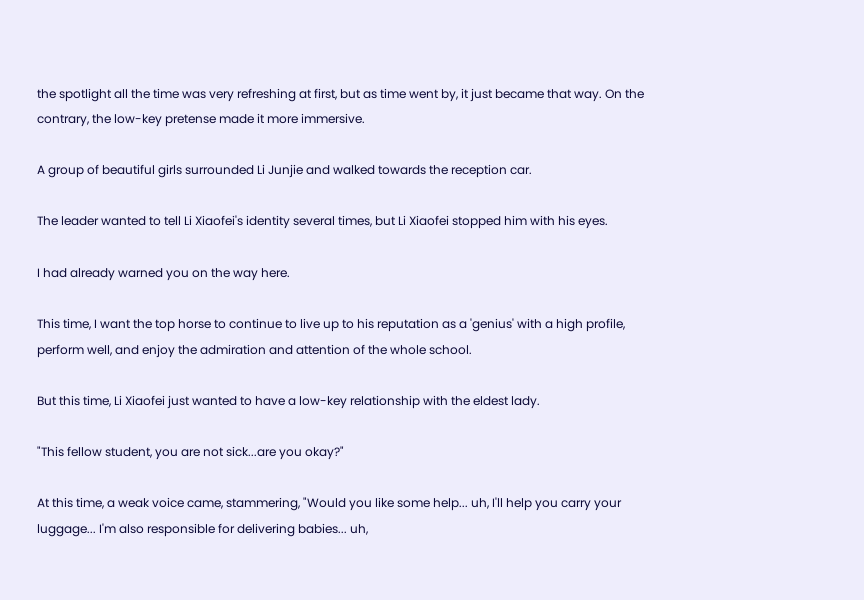the spotlight all the time was very refreshing at first, but as time went by, it just became that way. On the contrary, the low-key pretense made it more immersive.

A group of beautiful girls surrounded Li Junjie and walked towards the reception car.

The leader wanted to tell Li Xiaofei's identity several times, but Li Xiaofei stopped him with his eyes.

I had already warned you on the way here.

This time, I want the top horse to continue to live up to his reputation as a 'genius' with a high profile, perform well, and enjoy the admiration and attention of the whole school.

But this time, Li Xiaofei just wanted to have a low-key relationship with the eldest lady.

"This fellow student, you are not sick...are you okay?"

At this time, a weak voice came, stammering, "Would you like some help... uh, I'll help you carry your luggage... I'm also responsible for delivering babies... uh,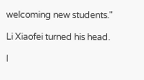welcoming new students."

Li Xiaofei turned his head.

I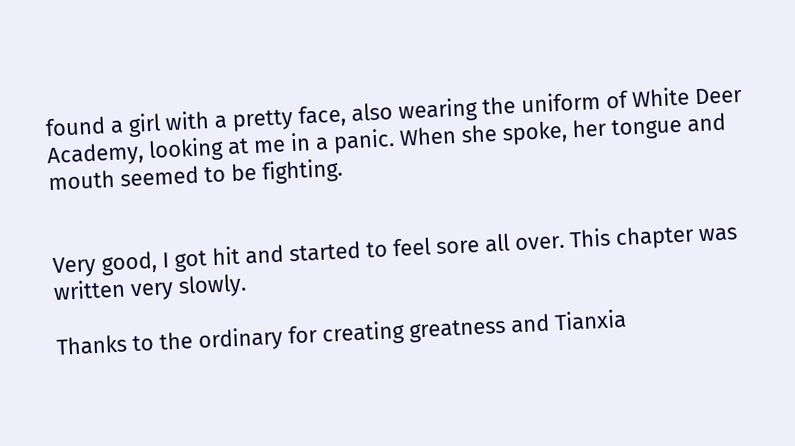found a girl with a pretty face, also wearing the uniform of White Deer Academy, looking at me in a panic. When she spoke, her tongue and mouth seemed to be fighting.


Very good, I got hit and started to feel sore all over. This chapter was written very slowly.

Thanks to the ordinary for creating greatness and Tianxia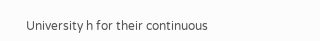University h for their continuous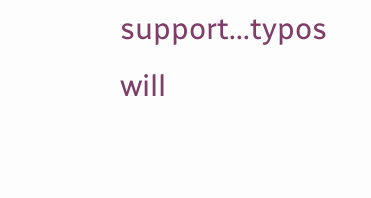support...typos will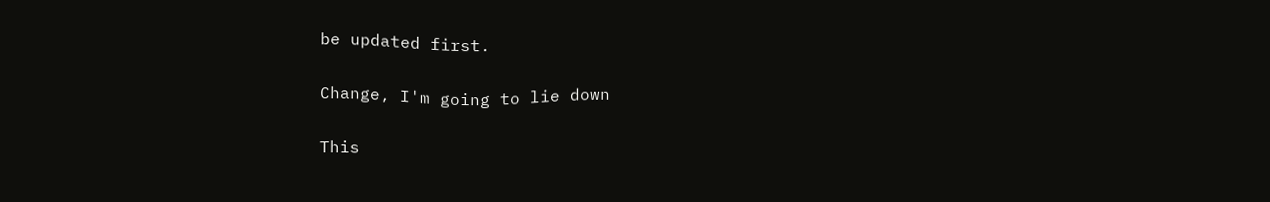be updated first.

Change, I'm going to lie down

This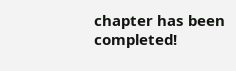chapter has been completed!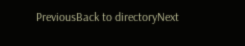PreviousBack to directoryNext